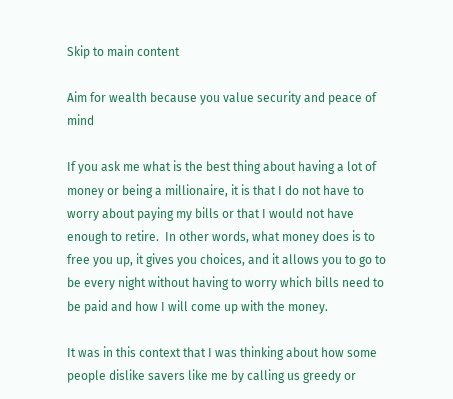Skip to main content

Aim for wealth because you value security and peace of mind

If you ask me what is the best thing about having a lot of money or being a millionaire, it is that I do not have to worry about paying my bills or that I would not have enough to retire.  In other words, what money does is to free you up, it gives you choices, and it allows you to go to be every night without having to worry which bills need to be paid and how I will come up with the money.

It was in this context that I was thinking about how some people dislike savers like me by calling us greedy or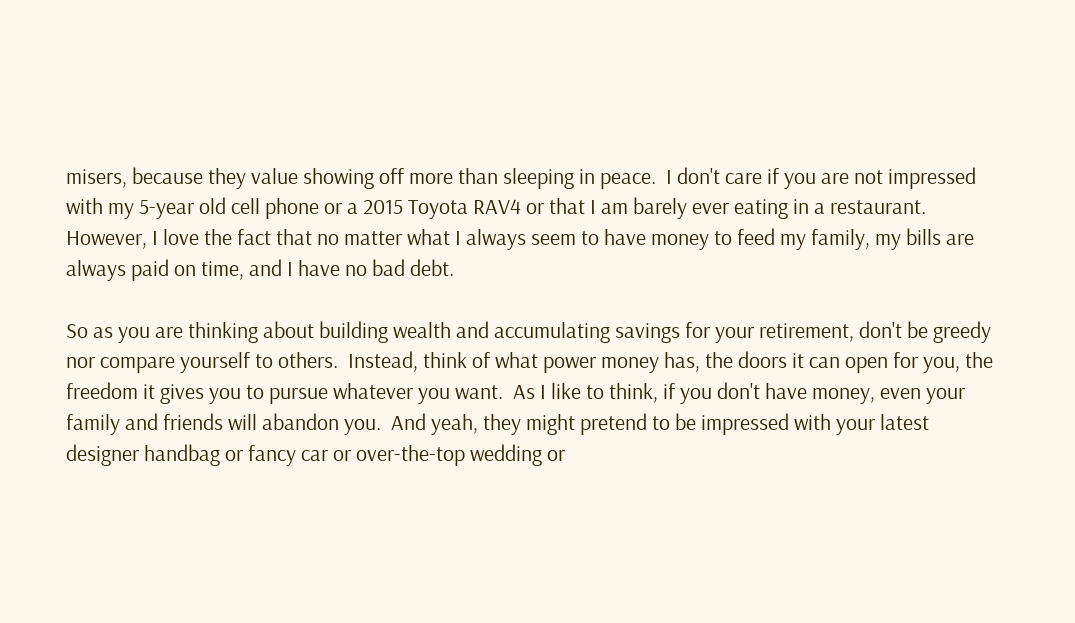misers, because they value showing off more than sleeping in peace.  I don't care if you are not impressed with my 5-year old cell phone or a 2015 Toyota RAV4 or that I am barely ever eating in a restaurant.  However, I love the fact that no matter what I always seem to have money to feed my family, my bills are always paid on time, and I have no bad debt.

So as you are thinking about building wealth and accumulating savings for your retirement, don't be greedy nor compare yourself to others.  Instead, think of what power money has, the doors it can open for you, the freedom it gives you to pursue whatever you want.  As I like to think, if you don't have money, even your family and friends will abandon you.  And yeah, they might pretend to be impressed with your latest designer handbag or fancy car or over-the-top wedding or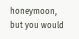honeymoon, but you would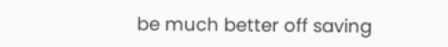be much better off saving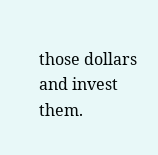those dollars and invest them.